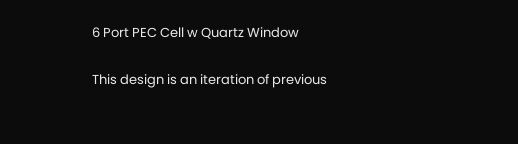6 Port PEC Cell w Quartz Window

This design is an iteration of previous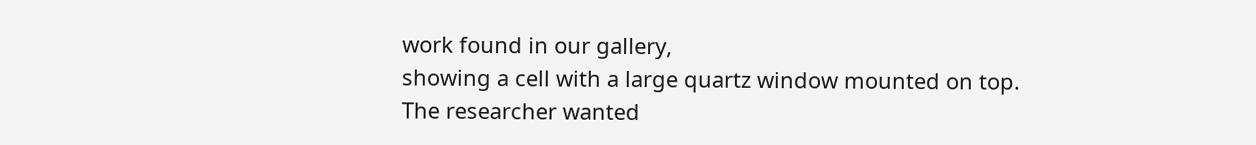work found in our gallery,
showing a cell with a large quartz window mounted on top.
The researcher wanted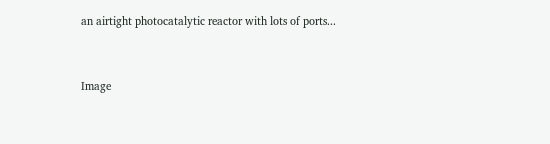an airtight photocatalytic reactor with lots of ports...


Image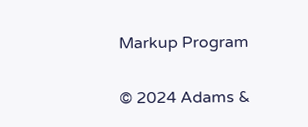Markup Program

© 2024 Adams &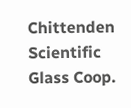Chittenden Scientific Glass Coop.